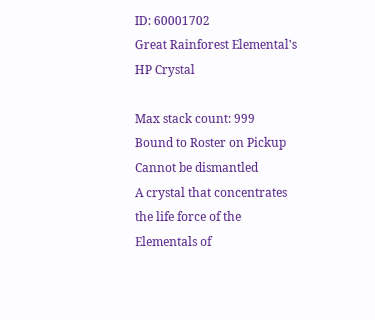ID: 60001702
Great Rainforest Elemental's HP Crystal

Max stack count: 999
Bound to Roster on Pickup
Cannot be dismantled
A crystal that concentrates the life force of the Elementals of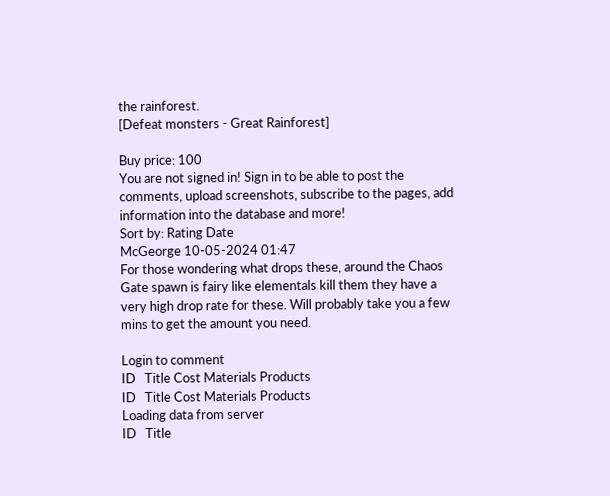the rainforest.
[Defeat monsters - Great Rainforest]

Buy price: 100
You are not signed in! Sign in to be able to post the comments, upload screenshots, subscribe to the pages, add information into the database and more!
Sort by: Rating Date
McGeorge 10-05-2024 01:47
For those wondering what drops these, around the Chaos Gate spawn is fairy like elementals kill them they have a very high drop rate for these. Will probably take you a few mins to get the amount you need.

Login to comment
ID   Title Cost Materials Products
ID   Title Cost Materials Products
Loading data from server
ID   Title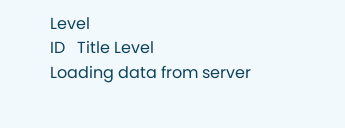Level
ID   Title Level
Loading data from server